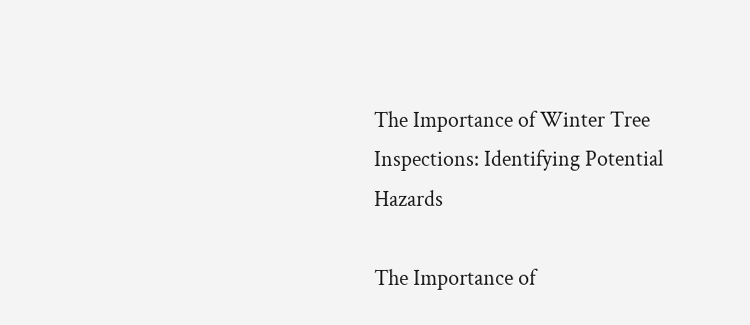The Importance of Winter Tree Inspections: Identifying Potential Hazards

The Importance of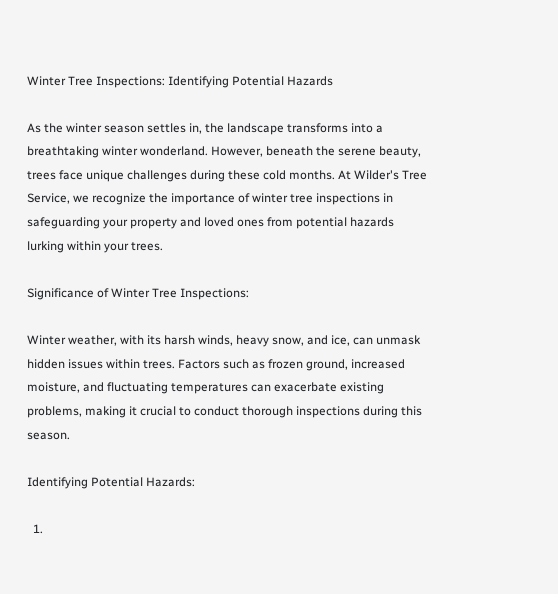Winter Tree Inspections: Identifying Potential Hazards

As the winter season settles in, the landscape transforms into a breathtaking winter wonderland. However, beneath the serene beauty, trees face unique challenges during these cold months. At Wilder's Tree Service, we recognize the importance of winter tree inspections in safeguarding your property and loved ones from potential hazards lurking within your trees.

Significance of Winter Tree Inspections:

Winter weather, with its harsh winds, heavy snow, and ice, can unmask hidden issues within trees. Factors such as frozen ground, increased moisture, and fluctuating temperatures can exacerbate existing problems, making it crucial to conduct thorough inspections during this season.

Identifying Potential Hazards:

  1.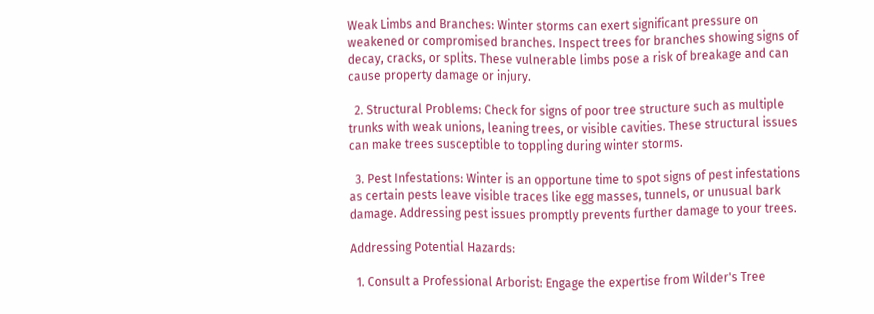Weak Limbs and Branches: Winter storms can exert significant pressure on weakened or compromised branches. Inspect trees for branches showing signs of decay, cracks, or splits. These vulnerable limbs pose a risk of breakage and can cause property damage or injury.

  2. Structural Problems: Check for signs of poor tree structure such as multiple trunks with weak unions, leaning trees, or visible cavities. These structural issues can make trees susceptible to toppling during winter storms.

  3. Pest Infestations: Winter is an opportune time to spot signs of pest infestations as certain pests leave visible traces like egg masses, tunnels, or unusual bark damage. Addressing pest issues promptly prevents further damage to your trees.

Addressing Potential Hazards:

  1. Consult a Professional Arborist: Engage the expertise from Wilder's Tree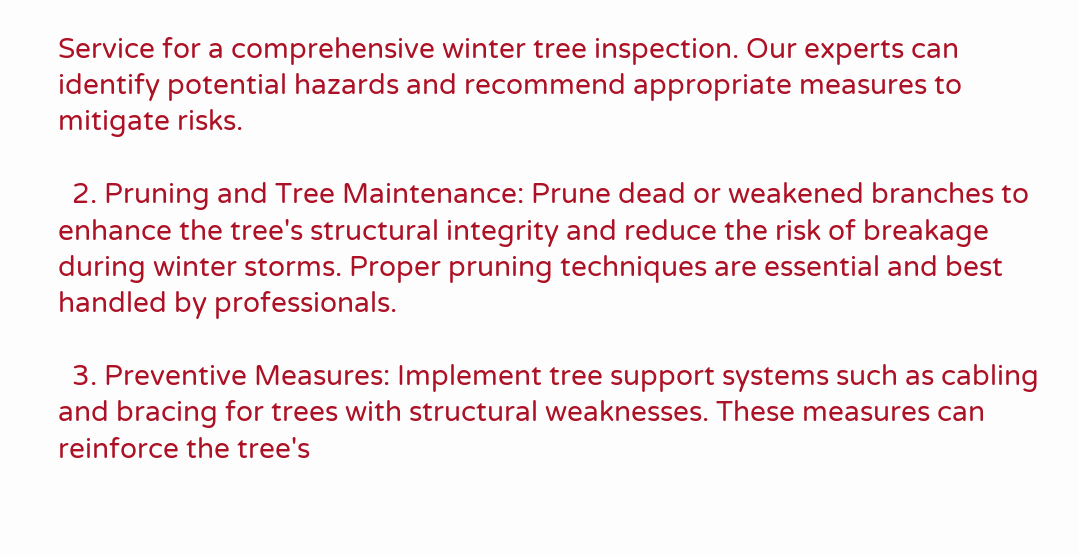Service for a comprehensive winter tree inspection. Our experts can identify potential hazards and recommend appropriate measures to mitigate risks.

  2. Pruning and Tree Maintenance: Prune dead or weakened branches to enhance the tree's structural integrity and reduce the risk of breakage during winter storms. Proper pruning techniques are essential and best handled by professionals.

  3. Preventive Measures: Implement tree support systems such as cabling and bracing for trees with structural weaknesses. These measures can reinforce the tree's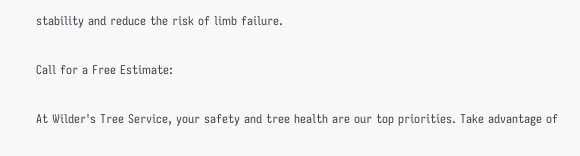stability and reduce the risk of limb failure.

Call for a Free Estimate:

At Wilder's Tree Service, your safety and tree health are our top priorities. Take advantage of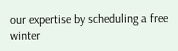our expertise by scheduling a free winter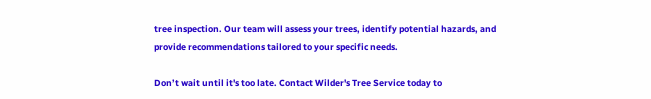tree inspection. Our team will assess your trees, identify potential hazards, and provide recommendations tailored to your specific needs.

Don’t wait until it's too late. Contact Wilder's Tree Service today to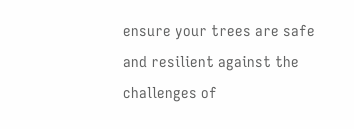ensure your trees are safe and resilient against the challenges of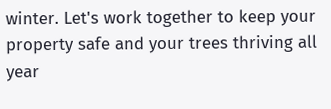winter. Let's work together to keep your property safe and your trees thriving all year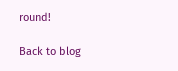round!

Back to blog